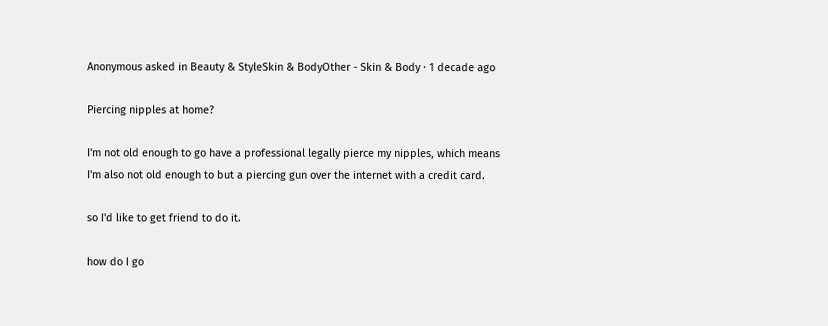Anonymous asked in Beauty & StyleSkin & BodyOther - Skin & Body · 1 decade ago

Piercing nipples at home?

I'm not old enough to go have a professional legally pierce my nipples, which means I'm also not old enough to but a piercing gun over the internet with a credit card.

so I'd like to get friend to do it.

how do I go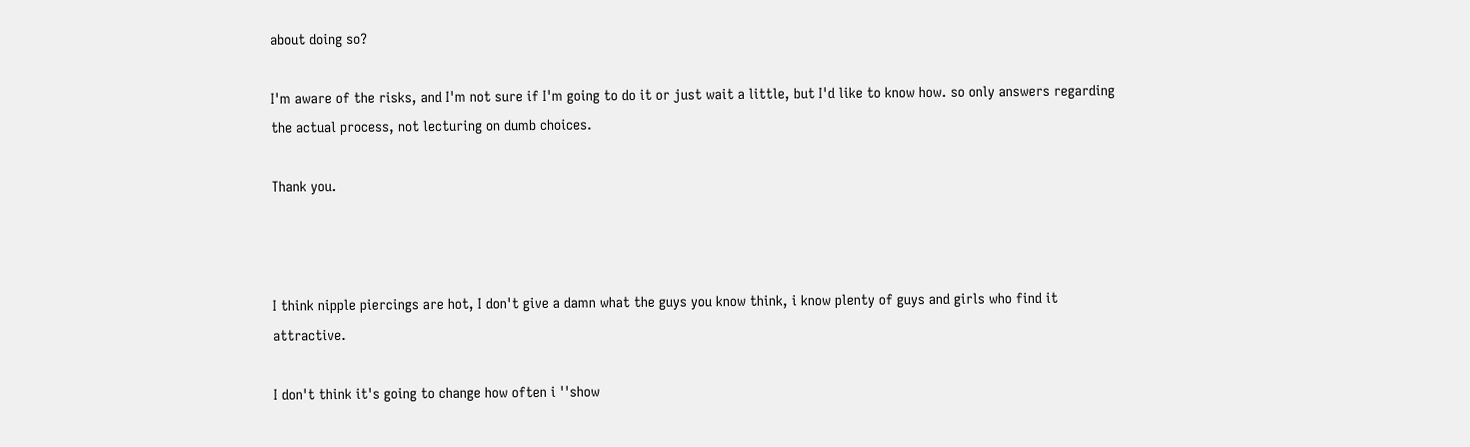about doing so?

I'm aware of the risks, and I'm not sure if I'm going to do it or just wait a little, but I'd like to know how. so only answers regarding the actual process, not lecturing on dumb choices.

Thank you.



I think nipple piercings are hot, I don't give a damn what the guys you know think, i know plenty of guys and girls who find it attractive.

I don't think it's going to change how often i ''show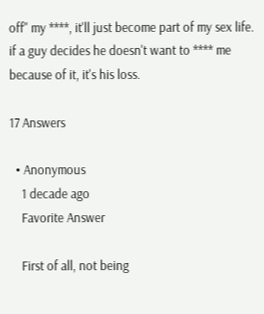off'' my ****, it'll just become part of my sex life. if a guy decides he doesn't want to **** me because of it, it's his loss.

17 Answers

  • Anonymous
    1 decade ago
    Favorite Answer

    First of all, not being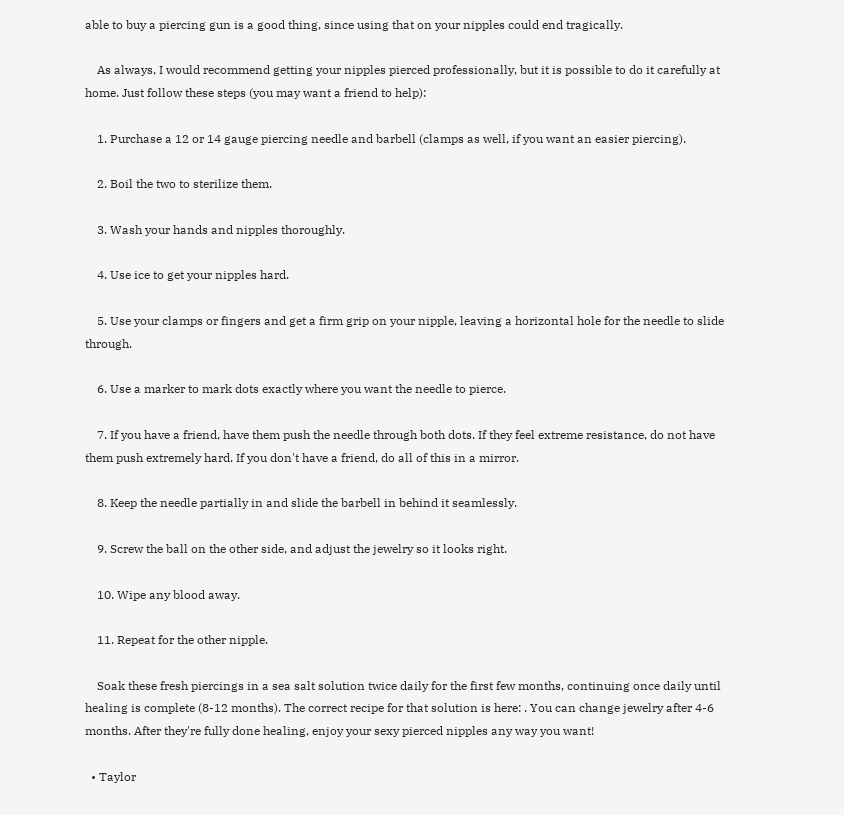able to buy a piercing gun is a good thing, since using that on your nipples could end tragically.

    As always, I would recommend getting your nipples pierced professionally, but it is possible to do it carefully at home. Just follow these steps (you may want a friend to help):

    1. Purchase a 12 or 14 gauge piercing needle and barbell (clamps as well, if you want an easier piercing).

    2. Boil the two to sterilize them.

    3. Wash your hands and nipples thoroughly.

    4. Use ice to get your nipples hard.

    5. Use your clamps or fingers and get a firm grip on your nipple, leaving a horizontal hole for the needle to slide through.

    6. Use a marker to mark dots exactly where you want the needle to pierce.

    7. If you have a friend, have them push the needle through both dots. If they feel extreme resistance, do not have them push extremely hard. If you don't have a friend, do all of this in a mirror.

    8. Keep the needle partially in and slide the barbell in behind it seamlessly.

    9. Screw the ball on the other side, and adjust the jewelry so it looks right.

    10. Wipe any blood away.

    11. Repeat for the other nipple.

    Soak these fresh piercings in a sea salt solution twice daily for the first few months, continuing once daily until healing is complete (8-12 months). The correct recipe for that solution is here: . You can change jewelry after 4-6 months. After they're fully done healing, enjoy your sexy pierced nipples any way you want!

  • Taylor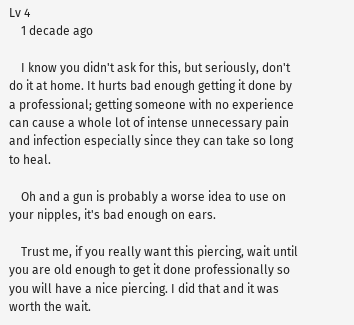Lv 4
    1 decade ago

    I know you didn't ask for this, but seriously, don't do it at home. It hurts bad enough getting it done by a professional; getting someone with no experience can cause a whole lot of intense unnecessary pain and infection especially since they can take so long to heal.

    Oh and a gun is probably a worse idea to use on your nipples, it's bad enough on ears.

    Trust me, if you really want this piercing, wait until you are old enough to get it done professionally so you will have a nice piercing. I did that and it was worth the wait.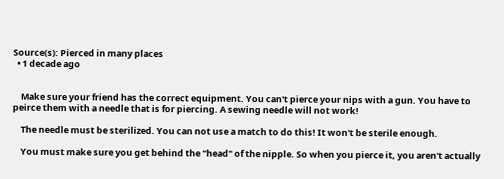Source(s): Pierced in many places
  • 1 decade ago


    Make sure your friend has the correct equipment. You can't pierce your nips with a gun. You have to peirce them with a needle that is for piercing. A sewing needle will not work!

    The needle must be sterilized. You can not use a match to do this! It won't be sterile enough.

    You must make sure you get behind the "head" of the nipple. So when you pierce it, you aren't actually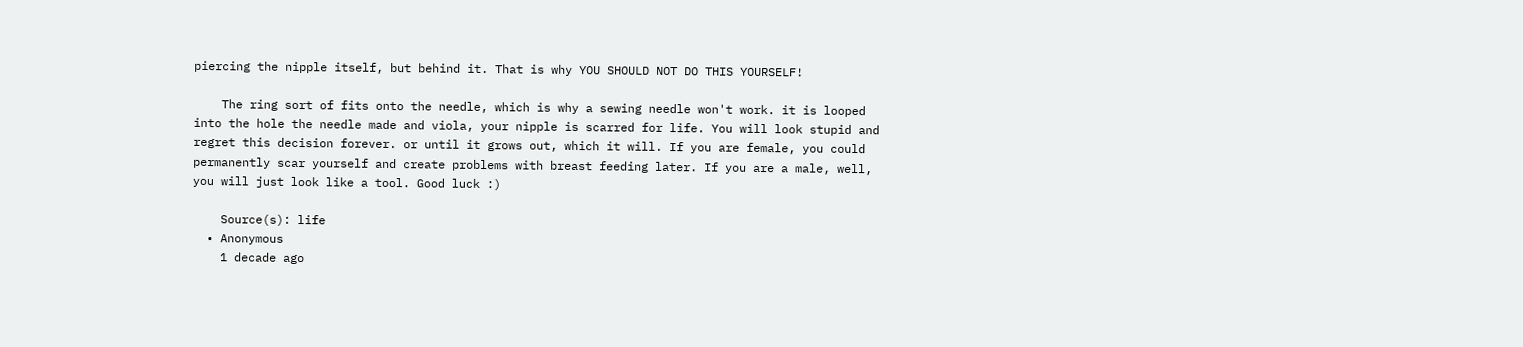piercing the nipple itself, but behind it. That is why YOU SHOULD NOT DO THIS YOURSELF!

    The ring sort of fits onto the needle, which is why a sewing needle won't work. it is looped into the hole the needle made and viola, your nipple is scarred for life. You will look stupid and regret this decision forever. or until it grows out, which it will. If you are female, you could permanently scar yourself and create problems with breast feeding later. If you are a male, well, you will just look like a tool. Good luck :)

    Source(s): life
  • Anonymous
    1 decade ago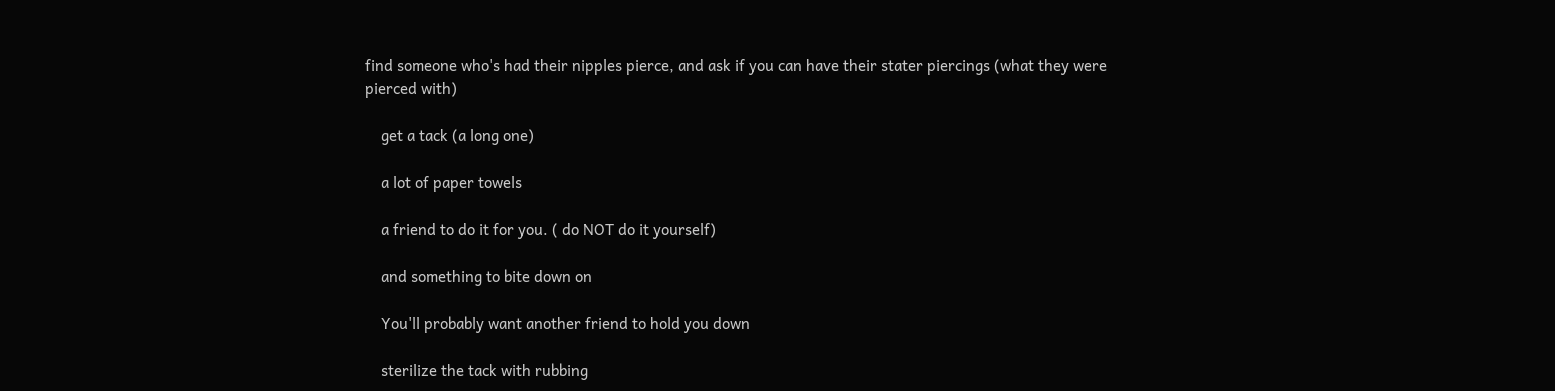find someone who's had their nipples pierce, and ask if you can have their stater piercings (what they were pierced with)

    get a tack (a long one)

    a lot of paper towels

    a friend to do it for you. ( do NOT do it yourself)

    and something to bite down on

    You'll probably want another friend to hold you down

    sterilize the tack with rubbing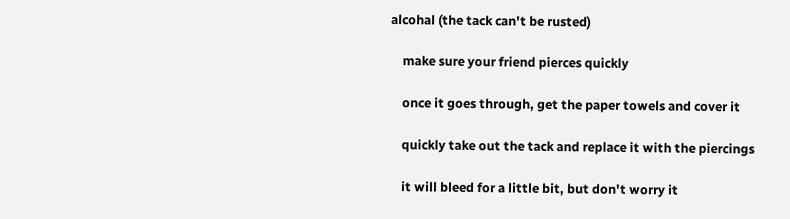alcohal (the tack can't be rusted)

    make sure your friend pierces quickly

    once it goes through, get the paper towels and cover it

    quickly take out the tack and replace it with the piercings

    it will bleed for a little bit, but don't worry it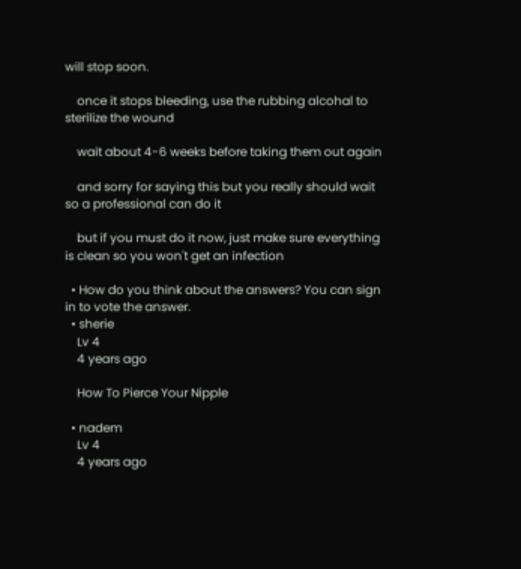will stop soon.

    once it stops bleeding, use the rubbing alcohal to sterilize the wound

    wait about 4-6 weeks before taking them out again

    and sorry for saying this but you really should wait so a professional can do it

    but if you must do it now, just make sure everything is clean so you won't get an infection

  • How do you think about the answers? You can sign in to vote the answer.
  • sherie
    Lv 4
    4 years ago

    How To Pierce Your Nipple

  • nadem
    Lv 4
    4 years ago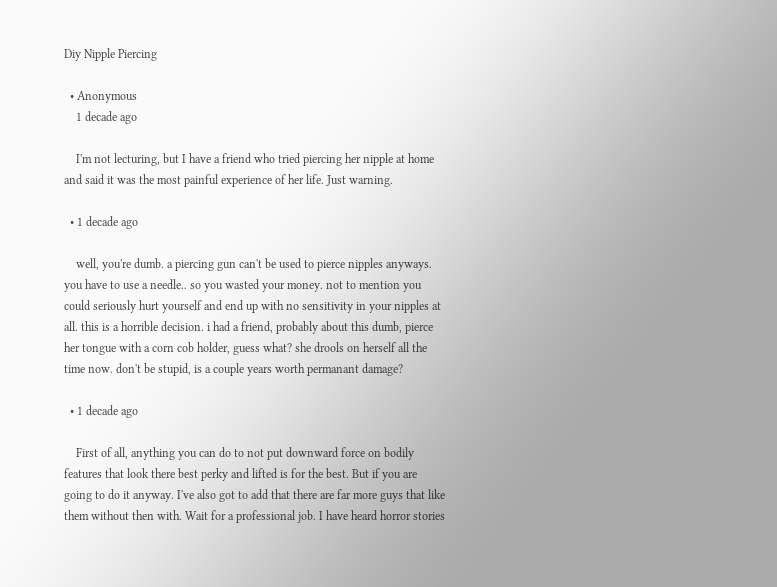Diy Nipple Piercing

  • Anonymous
    1 decade ago

    I'm not lecturing, but I have a friend who tried piercing her nipple at home and said it was the most painful experience of her life. Just warning.

  • 1 decade ago

    well, you're dumb. a piercing gun can't be used to pierce nipples anyways. you have to use a needle.. so you wasted your money. not to mention you could seriously hurt yourself and end up with no sensitivity in your nipples at all. this is a horrible decision. i had a friend, probably about this dumb, pierce her tongue with a corn cob holder, guess what? she drools on herself all the time now. don't be stupid, is a couple years worth permanant damage?

  • 1 decade ago

    First of all, anything you can do to not put downward force on bodily features that look there best perky and lifted is for the best. But if you are going to do it anyway. I've also got to add that there are far more guys that like them without then with. Wait for a professional job. I have heard horror stories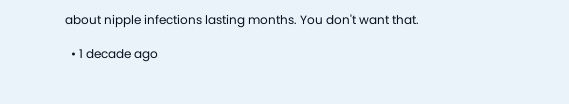about nipple infections lasting months. You don't want that.

  • 1 decade ago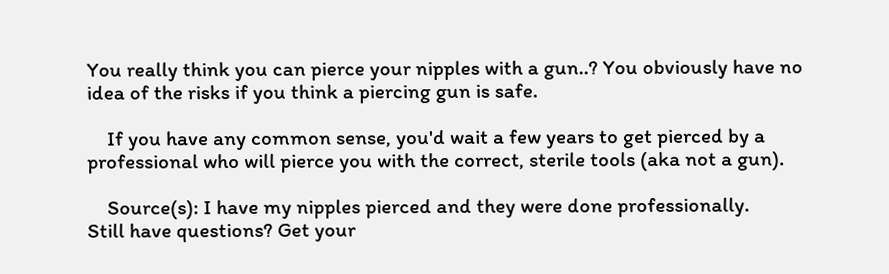You really think you can pierce your nipples with a gun..? You obviously have no idea of the risks if you think a piercing gun is safe.

    If you have any common sense, you'd wait a few years to get pierced by a professional who will pierce you with the correct, sterile tools (aka not a gun).

    Source(s): I have my nipples pierced and they were done professionally.
Still have questions? Get your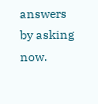answers by asking now.